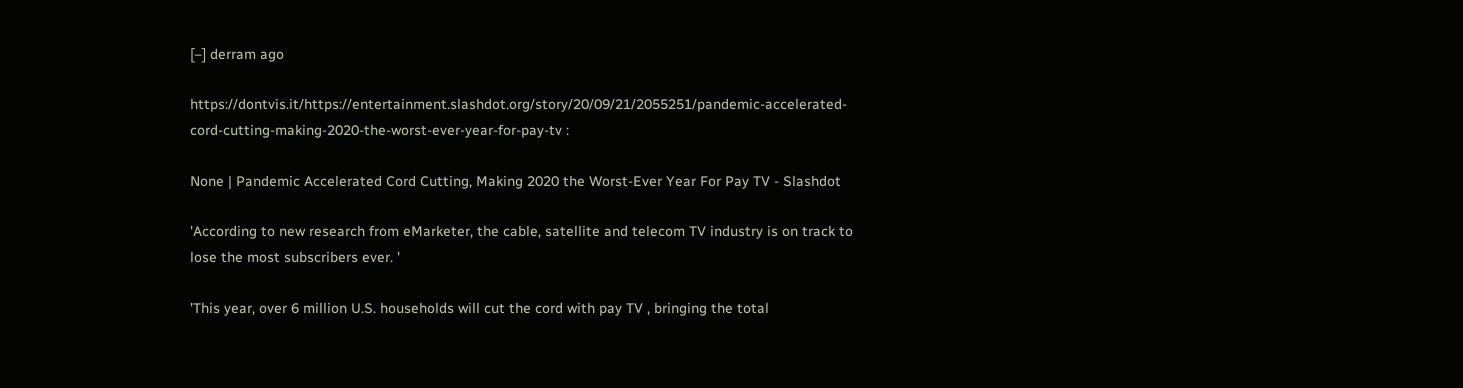[–] derram ago

https://dontvis.it/https://entertainment.slashdot.org/story/20/09/21/2055251/pandemic-accelerated-cord-cutting-making-2020-the-worst-ever-year-for-pay-tv :

None | Pandemic Accelerated Cord Cutting, Making 2020 the Worst-Ever Year For Pay TV - Slashdot

'According to new research from eMarketer, the cable, satellite and telecom TV industry is on track to lose the most subscribers ever. '

'This year, over 6 million U.S. households will cut the cord with pay TV , bringing the total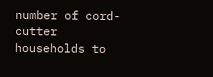number of cord-cutter households to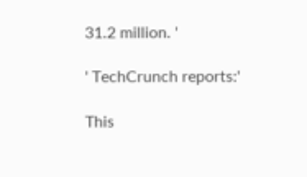31.2 million. '

' TechCrunch reports:'

This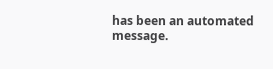has been an automated message.